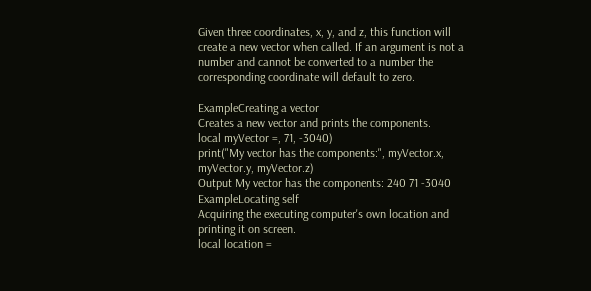Given three coordinates, x, y, and z, this function will create a new vector when called. If an argument is not a number and cannot be converted to a number the corresponding coordinate will default to zero.

ExampleCreating a vector
Creates a new vector and prints the components.
local myVector =, 71, -3040)
print("My vector has the components:", myVector.x, myVector.y, myVector.z)
Output My vector has the components: 240 71 -3040
ExampleLocating self
Acquiring the executing computer's own location and printing it on screen.
local location =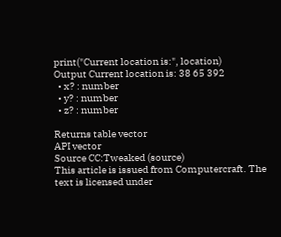print("Current location is:", location)
Output Current location is: 38 65 392
  • x? : number
  • y? : number
  • z? : number

Returns table vector
API vector
Source CC:Tweaked (source)
This article is issued from Computercraft. The text is licensed under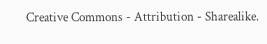Creative Commons - Attribution - Sharealike.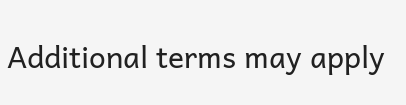Additional terms may apply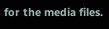for the media files.